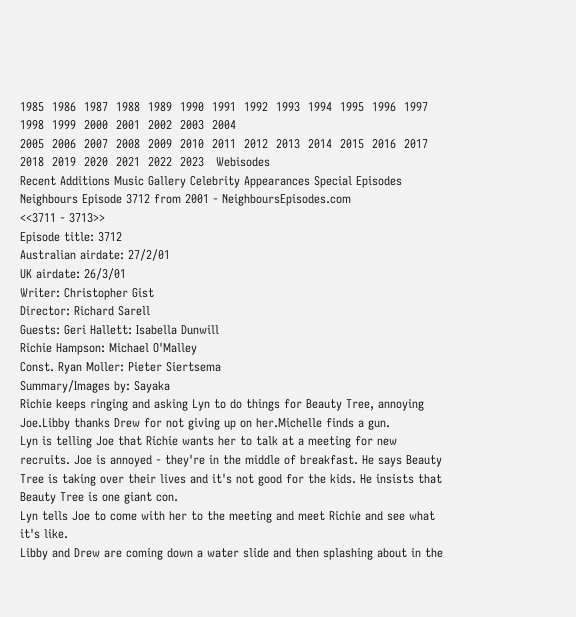1985  1986  1987  1988  1989  1990  1991  1992  1993  1994  1995  1996  1997  1998  1999  2000  2001  2002  2003  2004
2005  2006  2007  2008  2009  2010  2011  2012  2013  2014  2015  2016  2017  2018  2019  2020  2021  2022  2023   Webisodes
Recent Additions Music Gallery Celebrity Appearances Special Episodes
Neighbours Episode 3712 from 2001 - NeighboursEpisodes.com
<<3711 - 3713>>
Episode title: 3712
Australian airdate: 27/2/01
UK airdate: 26/3/01
Writer: Christopher Gist
Director: Richard Sarell
Guests: Geri Hallett: Isabella Dunwill
Richie Hampson: Michael O'Malley
Const. Ryan Moller: Pieter Siertsema
Summary/Images by: Sayaka
Richie keeps ringing and asking Lyn to do things for Beauty Tree, annoying Joe.Libby thanks Drew for not giving up on her.Michelle finds a gun.
Lyn is telling Joe that Richie wants her to talk at a meeting for new recruits. Joe is annoyed - they're in the middle of breakfast. He says Beauty Tree is taking over their lives and it's not good for the kids. He insists that Beauty Tree is one giant con.
Lyn tells Joe to come with her to the meeting and meet Richie and see what it's like.
Libby and Drew are coming down a water slide and then splashing about in the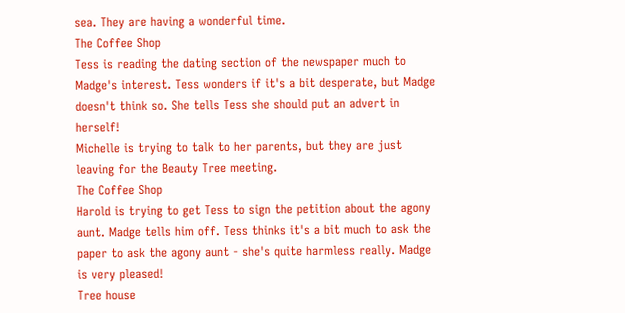sea. They are having a wonderful time.
The Coffee Shop
Tess is reading the dating section of the newspaper much to Madge's interest. Tess wonders if it's a bit desperate, but Madge doesn't think so. She tells Tess she should put an advert in herself!
Michelle is trying to talk to her parents, but they are just leaving for the Beauty Tree meeting.
The Coffee Shop
Harold is trying to get Tess to sign the petition about the agony aunt. Madge tells him off. Tess thinks it's a bit much to ask the paper to ask the agony aunt - she's quite harmless really. Madge is very pleased!
Tree house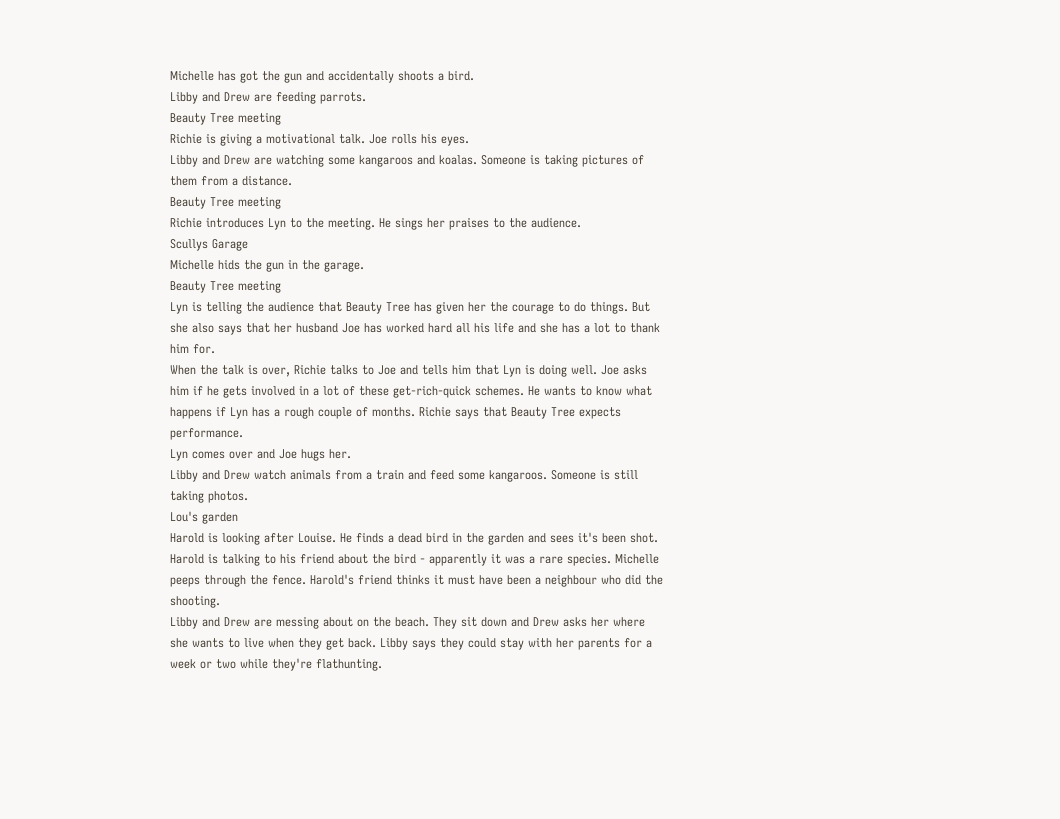Michelle has got the gun and accidentally shoots a bird.
Libby and Drew are feeding parrots.
Beauty Tree meeting
Richie is giving a motivational talk. Joe rolls his eyes.
Libby and Drew are watching some kangaroos and koalas. Someone is taking pictures of them from a distance.
Beauty Tree meeting
Richie introduces Lyn to the meeting. He sings her praises to the audience.
Scullys Garage
Michelle hids the gun in the garage.
Beauty Tree meeting
Lyn is telling the audience that Beauty Tree has given her the courage to do things. But she also says that her husband Joe has worked hard all his life and she has a lot to thank him for.
When the talk is over, Richie talks to Joe and tells him that Lyn is doing well. Joe asks him if he gets involved in a lot of these get-rich-quick schemes. He wants to know what happens if Lyn has a rough couple of months. Richie says that Beauty Tree expects performance.
Lyn comes over and Joe hugs her.
Libby and Drew watch animals from a train and feed some kangaroos. Someone is still taking photos.
Lou's garden
Harold is looking after Louise. He finds a dead bird in the garden and sees it's been shot.
Harold is talking to his friend about the bird - apparently it was a rare species. Michelle peeps through the fence. Harold's friend thinks it must have been a neighbour who did the shooting.
Libby and Drew are messing about on the beach. They sit down and Drew asks her where she wants to live when they get back. Libby says they could stay with her parents for a week or two while they're flathunting.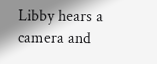Libby hears a camera and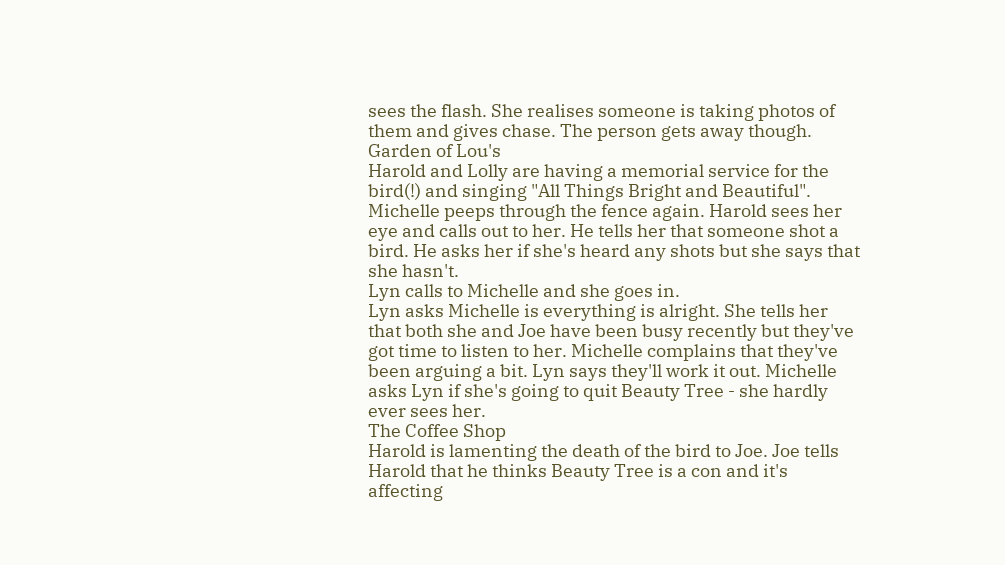sees the flash. She realises someone is taking photos of them and gives chase. The person gets away though.
Garden of Lou's
Harold and Lolly are having a memorial service for the bird(!) and singing "All Things Bright and Beautiful". Michelle peeps through the fence again. Harold sees her eye and calls out to her. He tells her that someone shot a bird. He asks her if she's heard any shots but she says that she hasn't.
Lyn calls to Michelle and she goes in.
Lyn asks Michelle is everything is alright. She tells her that both she and Joe have been busy recently but they've got time to listen to her. Michelle complains that they've been arguing a bit. Lyn says they'll work it out. Michelle asks Lyn if she's going to quit Beauty Tree - she hardly ever sees her.
The Coffee Shop
Harold is lamenting the death of the bird to Joe. Joe tells Harold that he thinks Beauty Tree is a con and it's affecting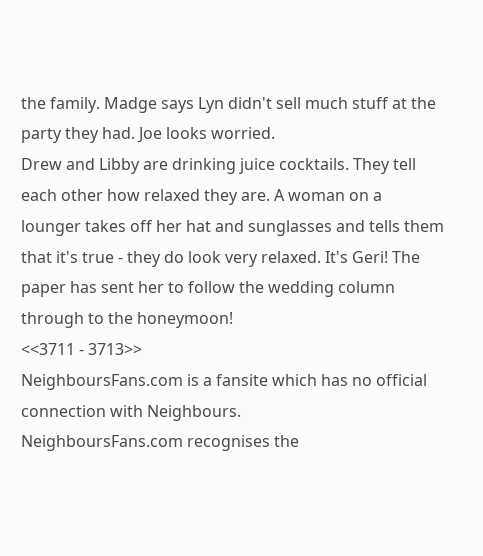the family. Madge says Lyn didn't sell much stuff at the party they had. Joe looks worried.
Drew and Libby are drinking juice cocktails. They tell each other how relaxed they are. A woman on a lounger takes off her hat and sunglasses and tells them that it's true - they do look very relaxed. It's Geri! The paper has sent her to follow the wedding column through to the honeymoon!
<<3711 - 3713>>
NeighboursFans.com is a fansite which has no official connection with Neighbours.
NeighboursFans.com recognises the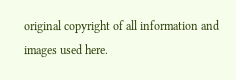original copyright of all information and images used here.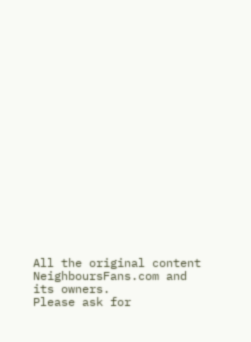All the original content NeighboursFans.com and its owners.
Please ask for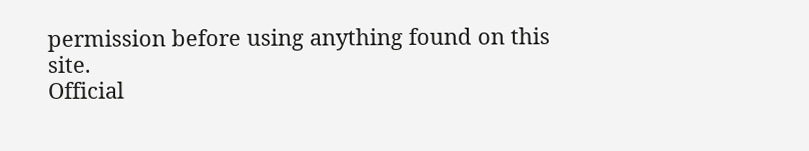permission before using anything found on this site.
Official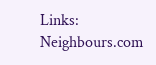Links: Neighbours.com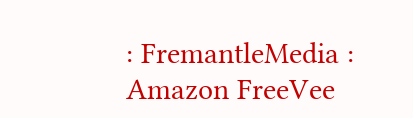: FremantleMedia : Amazon FreeVee